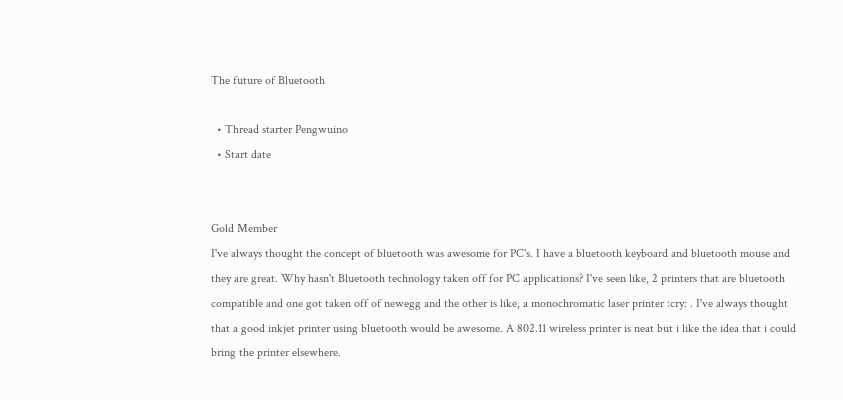The future of Bluetooth

  • Thread starter Pengwuino
  • Start date


Gold Member
I've always thought the concept of bluetooth was awesome for PC's. I have a bluetooth keyboard and bluetooth mouse and they are great. Why hasn't Bluetooth technology taken off for PC applications? I've seen like, 2 printers that are bluetooth compatible and one got taken off of newegg and the other is like, a monochromatic laser printer :cry: . I've always thought that a good inkjet printer using bluetooth would be awesome. A 802.11 wireless printer is neat but i like the idea that i could bring the printer elsewhere.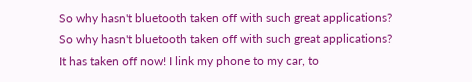So why hasn't bluetooth taken off with such great applications?
So why hasn't bluetooth taken off with such great applications?
It has taken off now! I link my phone to my car, to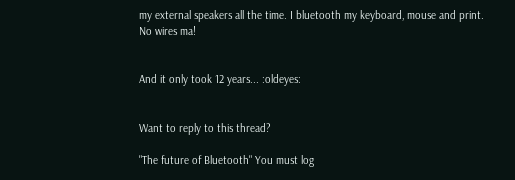my external speakers all the time. I bluetooth my keyboard, mouse and print. No wires ma!


And it only took 12 years... :oldeyes:


Want to reply to this thread?

"The future of Bluetooth" You must log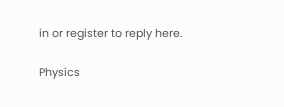in or register to reply here.

Physics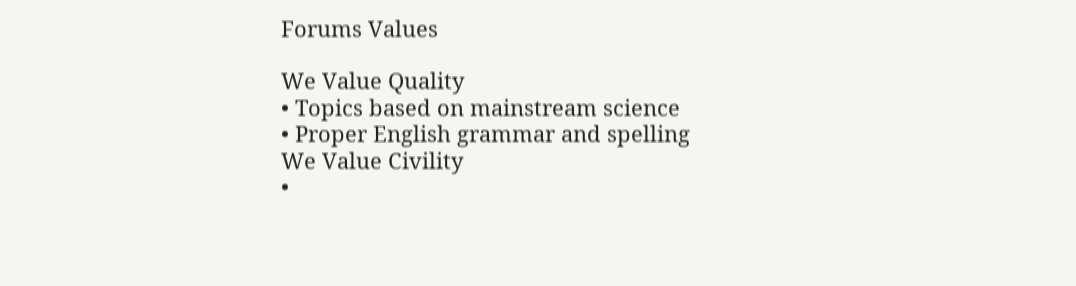Forums Values

We Value Quality
• Topics based on mainstream science
• Proper English grammar and spelling
We Value Civility
•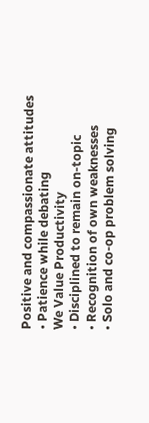Positive and compassionate attitudes
• Patience while debating
We Value Productivity
• Disciplined to remain on-topic
• Recognition of own weaknesses
• Solo and co-op problem solving